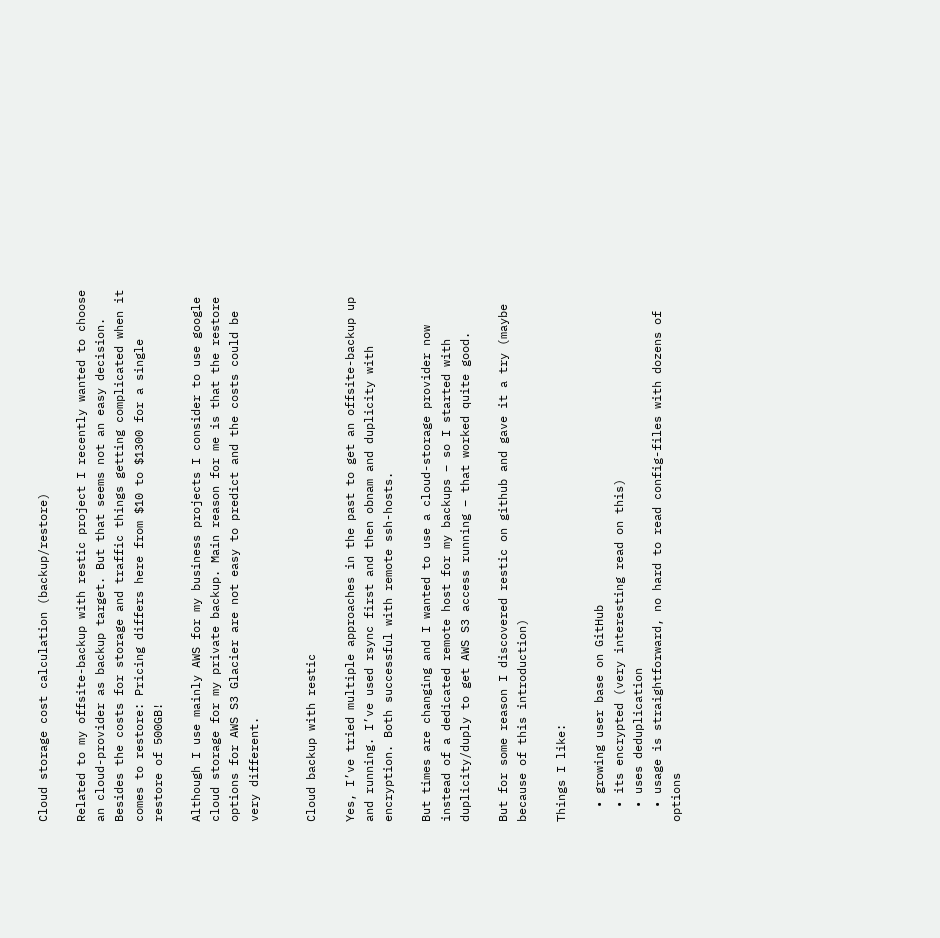Cloud storage cost calculation (backup/restore)

Related to my offsite-backup with restic project I recently wanted to choose an cloud-provider as backup target. But that seems not an easy decision. Besides the costs for storage and traffic things getting complicated when it comes to restore: Pricing differs here from $10 to $1300 for a single restore of 500GB!

Although I use mainly AWS for my business projects I consider to use google cloud storage for my private backup. Main reason for me is that the restore options for AWS S3 Glacier are not easy to predict and the costs could be very different.


Cloud backup with restic

Yes, I’ve tried multiple approaches in the past to get an offsite-backup up and running. I’ve used rsync first and then obnam and duplicity with encryption. Both successful with remote ssh-hosts.

But times are changing and I wanted to use a cloud-storage provider now instead of a dedicated remote host for my backups – so I started with duplicity/duply to get AWS S3 access running – that worked quite good.

But for some reason I discovered restic on github and gave it a try (maybe because of this introduction)

Things I like:

  • growing user base on GitHub
  • its encrypted (very interesting read on this)
  • uses deduplication
  • usage is straightforward, no hard to read config-files with dozens of options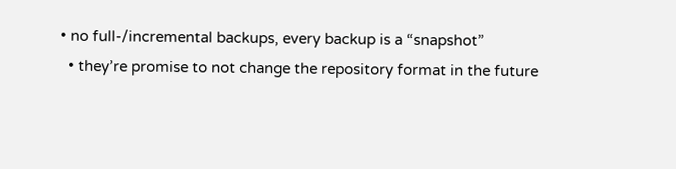• no full-/incremental backups, every backup is a “snapshot”
  • they’re promise to not change the repository format in the future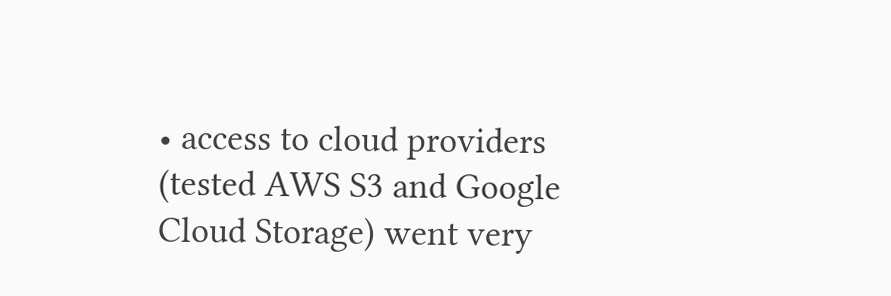• access to cloud providers (tested AWS S3 and Google Cloud Storage) went very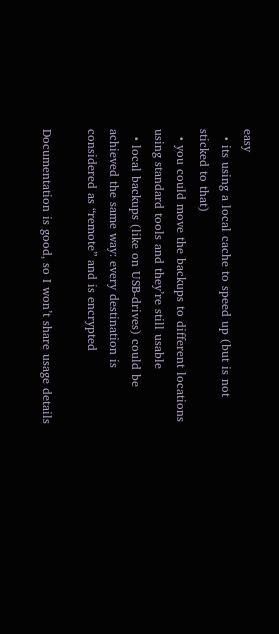easy
  • its using a local cache to speed up (but is not sticked to that)
  • you could move the backups to different locations using standard tools and they’re still usable
  • local backups (like on USB-drives) could be achieved the same way: every destination is considered as “remote” and is encrypted

Documentation is good, so I won’t share usage details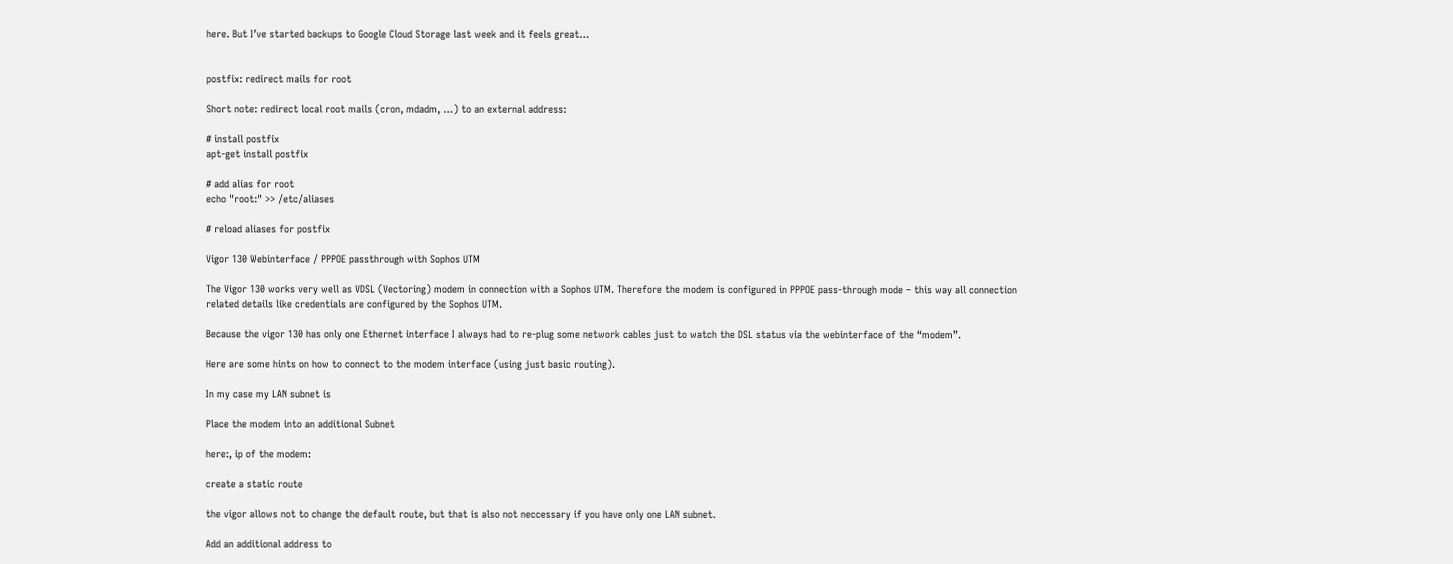here. But I’ve started backups to Google Cloud Storage last week and it feels great…


postfix: redirect mails for root

Short note: redirect local root mails (cron, mdadm, …) to an external address:

# install postfix
apt-get install postfix

# add alias for root
echo "root:" >> /etc/aliases

# reload aliases for postfix

Vigor 130 Webinterface / PPPOE passthrough with Sophos UTM

The Vigor 130 works very well as VDSL (Vectoring) modem in connection with a Sophos UTM. Therefore the modem is configured in PPPOE pass-through mode – this way all connection related details like credentials are configured by the Sophos UTM.

Because the vigor 130 has only one Ethernet interface I always had to re-plug some network cables just to watch the DSL status via the webinterface of the “modem”.

Here are some hints on how to connect to the modem interface (using just basic routing).

In my case my LAN subnet is

Place the modem into an additional Subnet

here:, ip of the modem:

create a static route

the vigor allows not to change the default route, but that is also not neccessary if you have only one LAN subnet.

Add an additional address to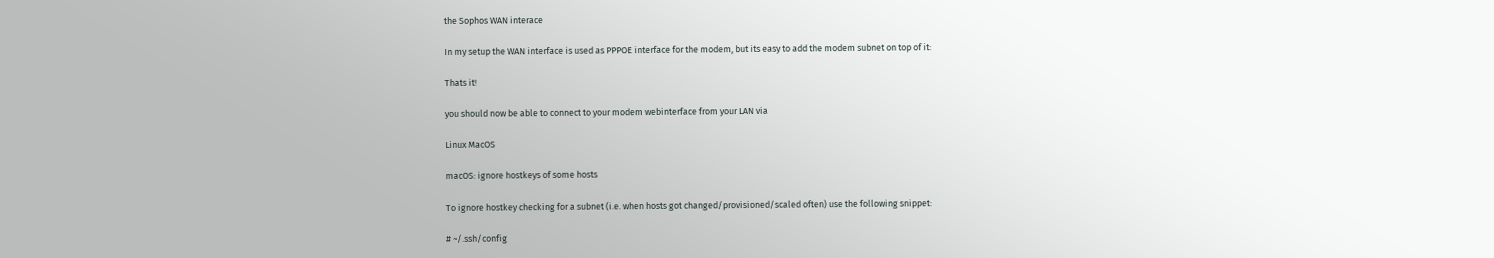the Sophos WAN interace

In my setup the WAN interface is used as PPPOE interface for the modem, but its easy to add the modem subnet on top of it:

Thats it!

you should now be able to connect to your modem webinterface from your LAN via

Linux MacOS

macOS: ignore hostkeys of some hosts

To ignore hostkey checking for a subnet (i.e. when hosts got changed/provisioned/scaled often) use the following snippet:

# ~/.ssh/config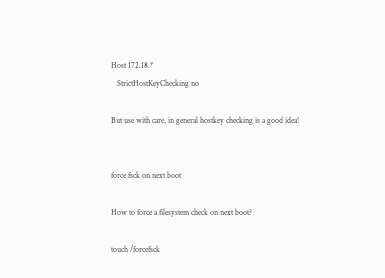Host 172.18.*
   StrictHostKeyChecking no

But use with care, in general hostkey checking is a good idea!


force fsck on next boot

How to force a filesystem check on next boot?

touch /forcefsck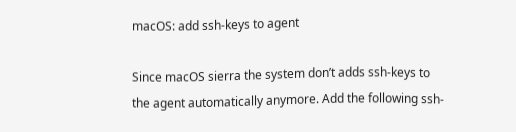macOS: add ssh-keys to agent

Since macOS sierra the system don’t adds ssh-keys to the agent automatically anymore. Add the following ssh-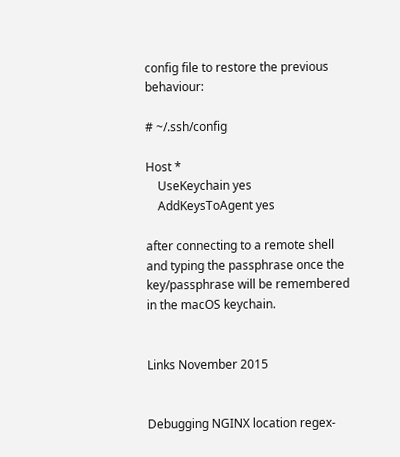config file to restore the previous behaviour:

# ~/.ssh/config

Host *
    UseKeychain yes
    AddKeysToAgent yes

after connecting to a remote shell and typing the passphrase once the key/passphrase will be remembered in the macOS keychain.


Links November 2015


Debugging NGINX location regex-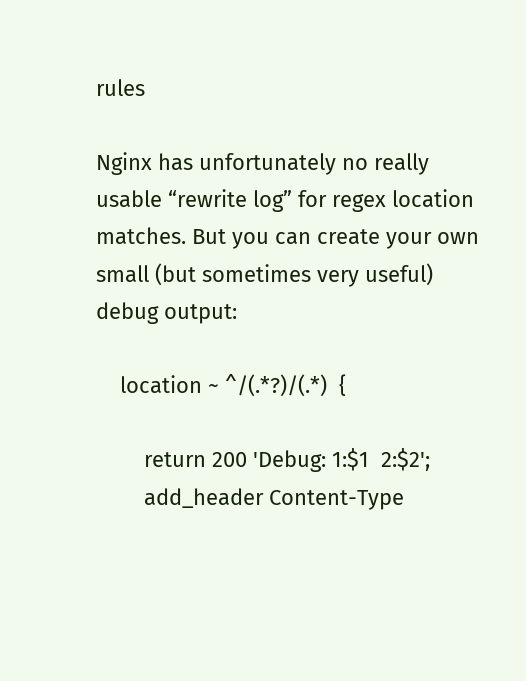rules

Nginx has unfortunately no really usable “rewrite log” for regex location matches. But you can create your own small (but sometimes very useful) debug output:

    location ~ ^/(.*?)/(.*)  {

        return 200 'Debug: 1:$1  2:$2';
        add_header Content-Type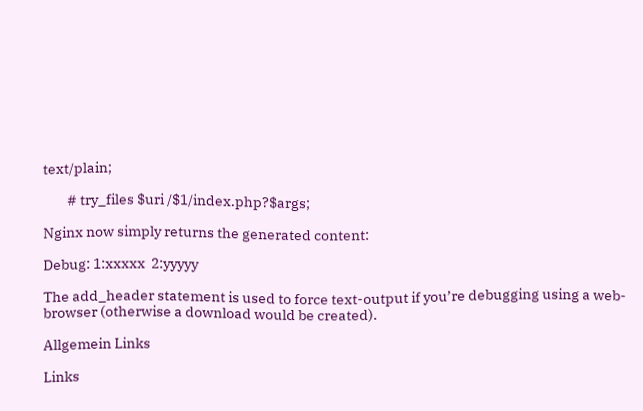text/plain;

        # try_files $uri /$1/index.php?$args;

Nginx now simply returns the generated content:

Debug: 1:xxxxx  2:yyyyy

The add_header statement is used to force text-output if you’re debugging using a web-browser (otherwise a download would be created).

Allgemein Links

Links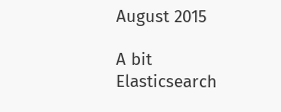August 2015

A bit Elasticsearch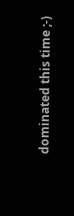dominated this time ;-)